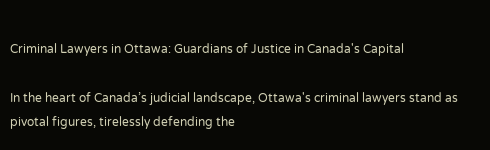Criminal Lawyers in Ottawa: Guardians of Justice in Canada's Capital

In the heart of Canada’s judicial landscape, Ottawa's criminal lawyers stand as pivotal figures, tirelessly defending the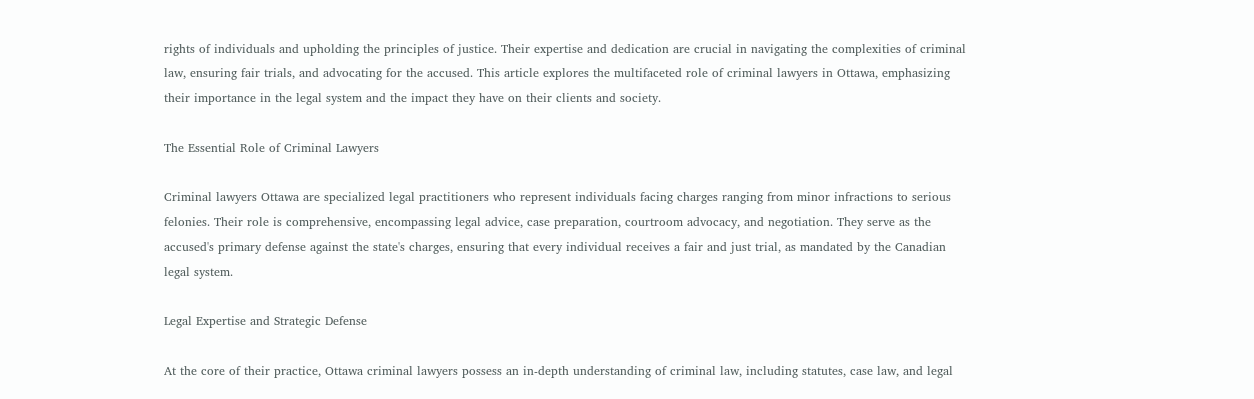rights of individuals and upholding the principles of justice. Their expertise and dedication are crucial in navigating the complexities of criminal law, ensuring fair trials, and advocating for the accused. This article explores the multifaceted role of criminal lawyers in Ottawa, emphasizing their importance in the legal system and the impact they have on their clients and society.

The Essential Role of Criminal Lawyers

Criminal lawyers Ottawa are specialized legal practitioners who represent individuals facing charges ranging from minor infractions to serious felonies. Their role is comprehensive, encompassing legal advice, case preparation, courtroom advocacy, and negotiation. They serve as the accused's primary defense against the state's charges, ensuring that every individual receives a fair and just trial, as mandated by the Canadian legal system.

Legal Expertise and Strategic Defense

At the core of their practice, Ottawa criminal lawyers possess an in-depth understanding of criminal law, including statutes, case law, and legal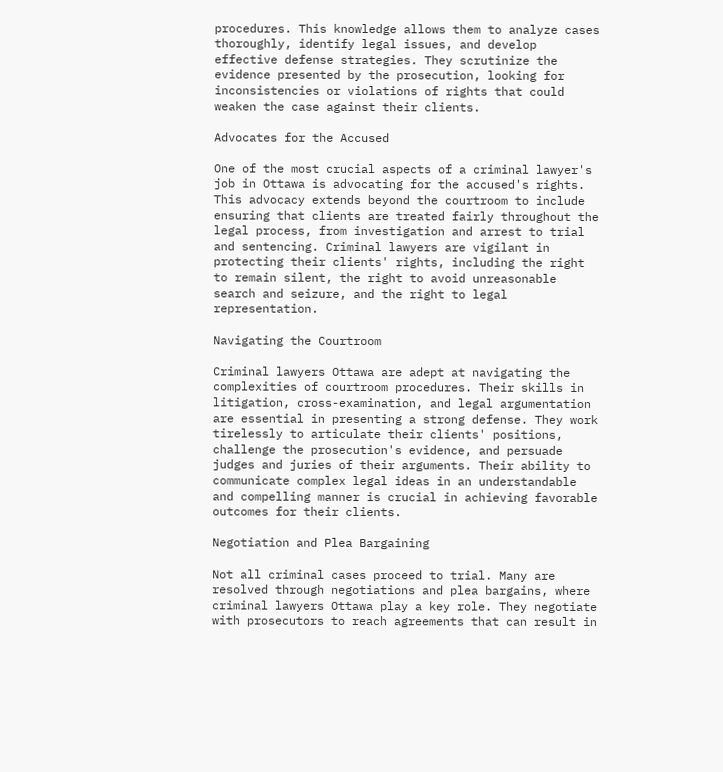procedures. This knowledge allows them to analyze cases thoroughly, identify legal issues, and develop effective defense strategies. They scrutinize the evidence presented by the prosecution, looking for inconsistencies or violations of rights that could weaken the case against their clients.

Advocates for the Accused

One of the most crucial aspects of a criminal lawyer's job in Ottawa is advocating for the accused's rights. This advocacy extends beyond the courtroom to include ensuring that clients are treated fairly throughout the legal process, from investigation and arrest to trial and sentencing. Criminal lawyers are vigilant in protecting their clients' rights, including the right to remain silent, the right to avoid unreasonable search and seizure, and the right to legal representation.

Navigating the Courtroom

Criminal lawyers Ottawa are adept at navigating the complexities of courtroom procedures. Their skills in litigation, cross-examination, and legal argumentation are essential in presenting a strong defense. They work tirelessly to articulate their clients' positions, challenge the prosecution's evidence, and persuade judges and juries of their arguments. Their ability to communicate complex legal ideas in an understandable and compelling manner is crucial in achieving favorable outcomes for their clients.

Negotiation and Plea Bargaining

Not all criminal cases proceed to trial. Many are resolved through negotiations and plea bargains, where criminal lawyers Ottawa play a key role. They negotiate with prosecutors to reach agreements that can result in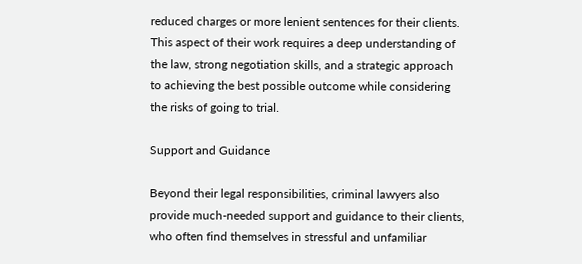reduced charges or more lenient sentences for their clients. This aspect of their work requires a deep understanding of the law, strong negotiation skills, and a strategic approach to achieving the best possible outcome while considering the risks of going to trial.

Support and Guidance

Beyond their legal responsibilities, criminal lawyers also provide much-needed support and guidance to their clients, who often find themselves in stressful and unfamiliar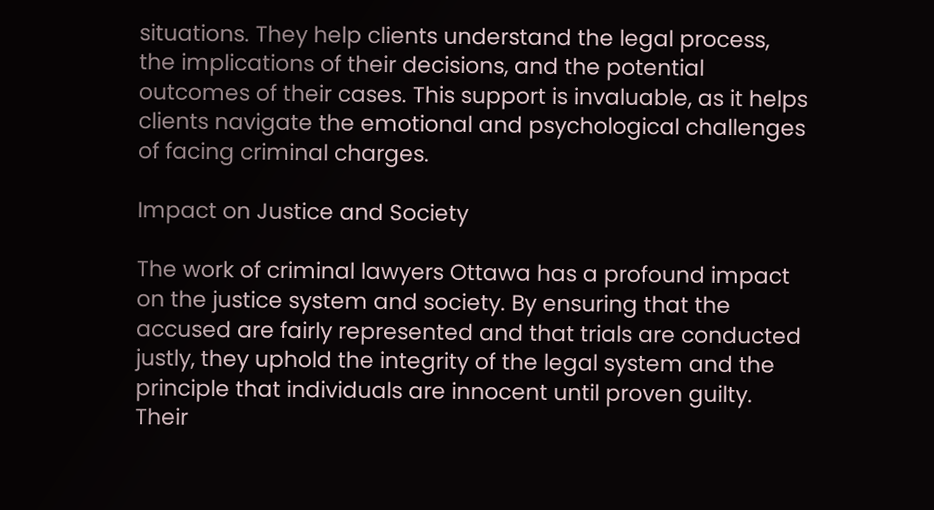situations. They help clients understand the legal process, the implications of their decisions, and the potential outcomes of their cases. This support is invaluable, as it helps clients navigate the emotional and psychological challenges of facing criminal charges.

Impact on Justice and Society

The work of criminal lawyers Ottawa has a profound impact on the justice system and society. By ensuring that the accused are fairly represented and that trials are conducted justly, they uphold the integrity of the legal system and the principle that individuals are innocent until proven guilty. Their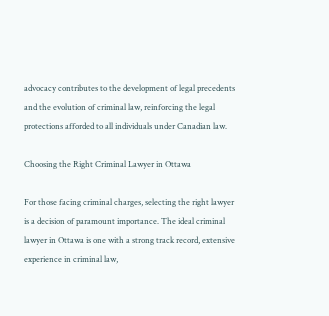advocacy contributes to the development of legal precedents and the evolution of criminal law, reinforcing the legal protections afforded to all individuals under Canadian law.

Choosing the Right Criminal Lawyer in Ottawa

For those facing criminal charges, selecting the right lawyer is a decision of paramount importance. The ideal criminal lawyer in Ottawa is one with a strong track record, extensive experience in criminal law,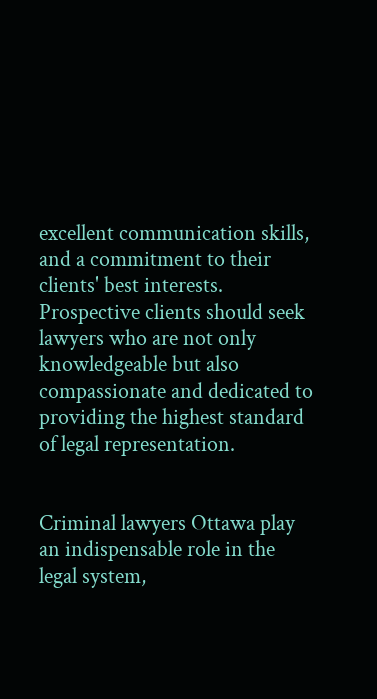excellent communication skills, and a commitment to their clients' best interests. Prospective clients should seek lawyers who are not only knowledgeable but also compassionate and dedicated to providing the highest standard of legal representation.


Criminal lawyers Ottawa play an indispensable role in the legal system,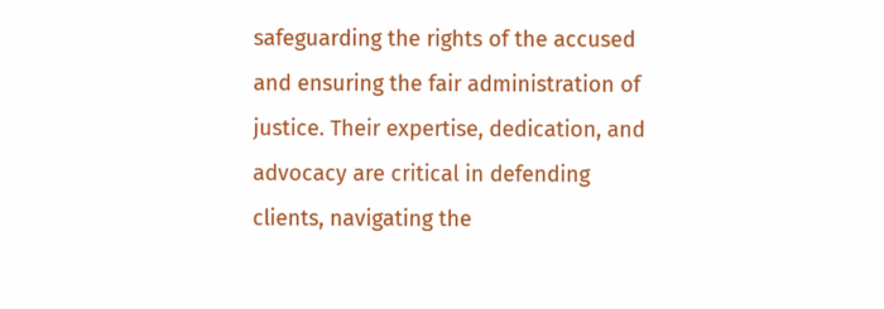safeguarding the rights of the accused and ensuring the fair administration of justice. Their expertise, dedication, and advocacy are critical in defending clients, navigating the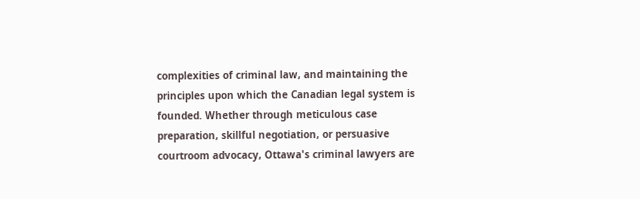complexities of criminal law, and maintaining the principles upon which the Canadian legal system is founded. Whether through meticulous case preparation, skillful negotiation, or persuasive courtroom advocacy, Ottawa's criminal lawyers are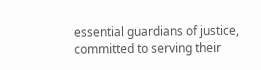essential guardians of justice, committed to serving their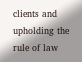clients and upholding the rule of law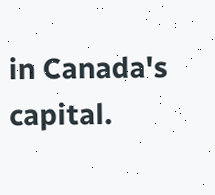in Canada's capital.